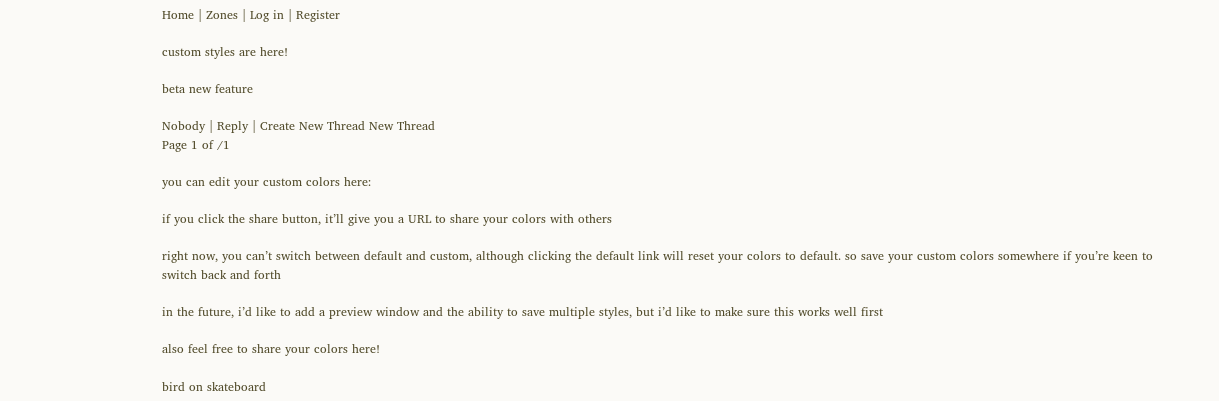Home | Zones | Log in | Register

custom styles are here!

beta new feature

Nobody | Reply | Create New Thread New Thread
Page 1 of /1

you can edit your custom colors here:

if you click the share button, it’ll give you a URL to share your colors with others

right now, you can’t switch between default and custom, although clicking the default link will reset your colors to default. so save your custom colors somewhere if you’re keen to switch back and forth

in the future, i’d like to add a preview window and the ability to save multiple styles, but i’d like to make sure this works well first

also feel free to share your colors here!

bird on skateboard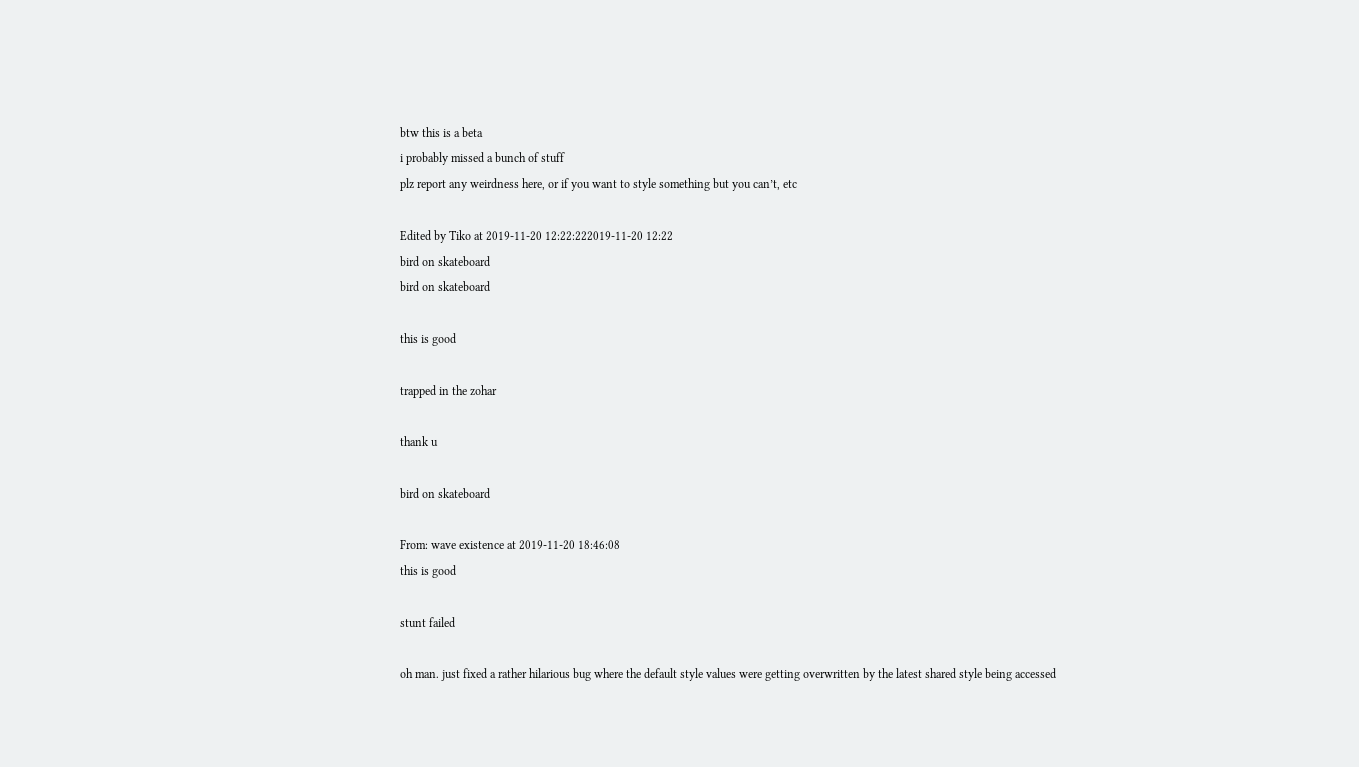btw this is a beta
i probably missed a bunch of stuff
plz report any weirdness here, or if you want to style something but you can’t, etc

Edited by Tiko at 2019-11-20 12:22:222019-11-20 12:22
bird on skateboard
bird on skateboard

this is good

trapped in the zohar

thank u

bird on skateboard

From: wave existence at 2019-11-20 18:46:08
this is good

stunt failed

oh man. just fixed a rather hilarious bug where the default style values were getting overwritten by the latest shared style being accessed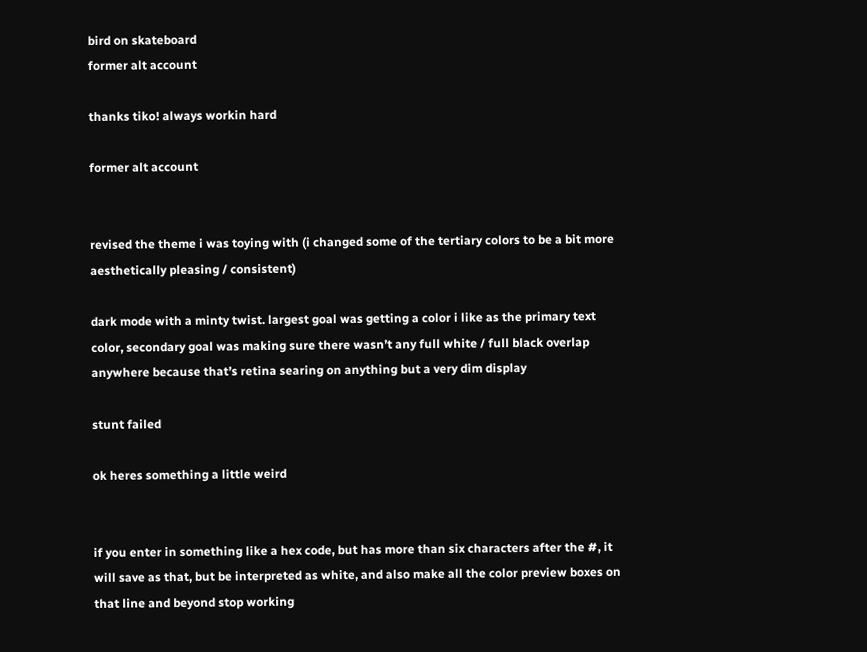bird on skateboard
former alt account

thanks tiko! always workin hard

former alt account


revised the theme i was toying with (i changed some of the tertiary colors to be a bit more aesthetically pleasing / consistent)

dark mode with a minty twist. largest goal was getting a color i like as the primary text color, secondary goal was making sure there wasn’t any full white / full black overlap anywhere because that’s retina searing on anything but a very dim display

stunt failed

ok heres something a little weird


if you enter in something like a hex code, but has more than six characters after the #, it will save as that, but be interpreted as white, and also make all the color preview boxes on that line and beyond stop working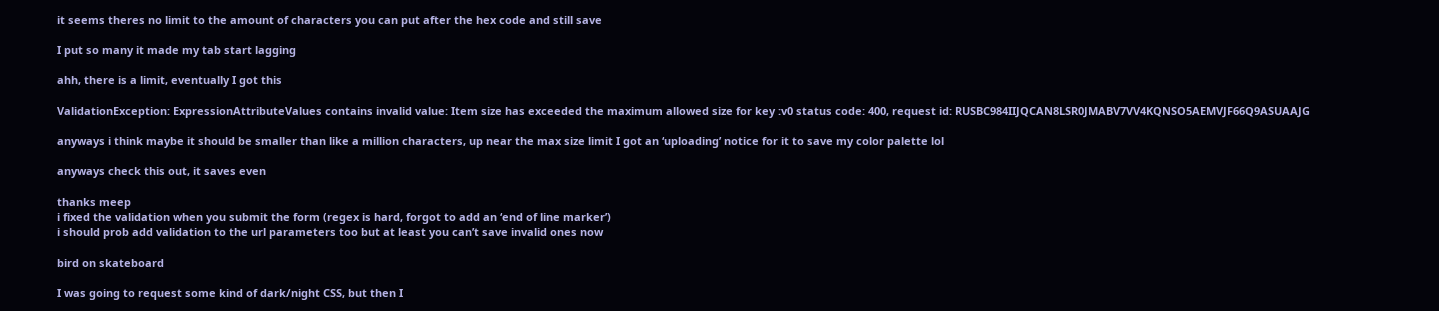it seems theres no limit to the amount of characters you can put after the hex code and still save

I put so many it made my tab start lagging

ahh, there is a limit, eventually I got this

ValidationException: ExpressionAttributeValues contains invalid value: Item size has exceeded the maximum allowed size for key :v0 status code: 400, request id: RUSBC984IIJQCAN8LSR0JMABV7VV4KQNSO5AEMVJF66Q9ASUAAJG

anyways i think maybe it should be smaller than like a million characters, up near the max size limit I got an ‘uploading’ notice for it to save my color palette lol

anyways check this out, it saves even

thanks meep
i fixed the validation when you submit the form (regex is hard, forgot to add an ‘end of line marker’)
i should prob add validation to the url parameters too but at least you can’t save invalid ones now

bird on skateboard

I was going to request some kind of dark/night CSS, but then I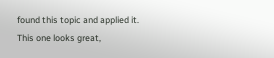found this topic and applied it. This one looks great,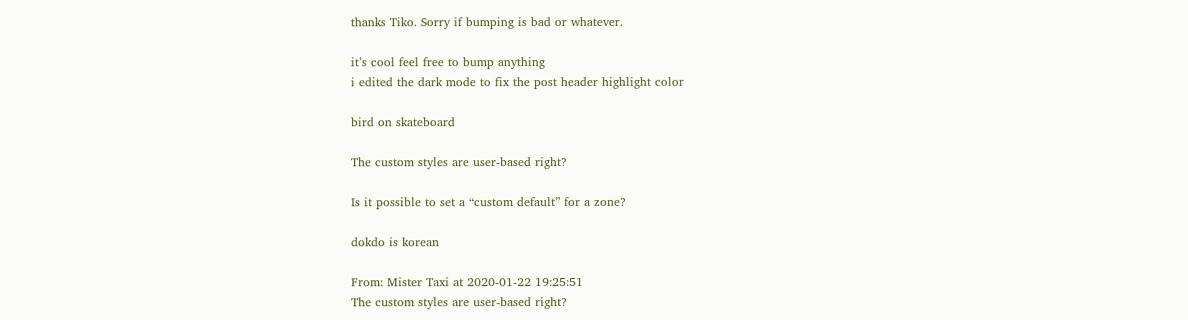thanks Tiko. Sorry if bumping is bad or whatever.

it’s cool feel free to bump anything
i edited the dark mode to fix the post header highlight color

bird on skateboard

The custom styles are user-based right?

Is it possible to set a “custom default” for a zone?

dokdo is korean

From: Mister Taxi at 2020-01-22 19:25:51
The custom styles are user-based right?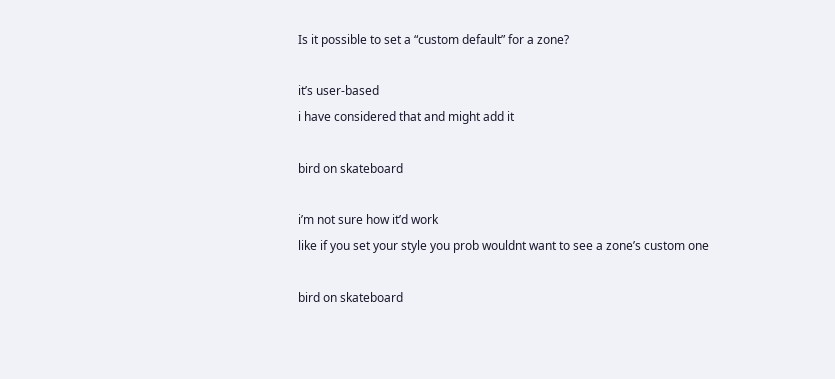Is it possible to set a “custom default” for a zone?

it’s user-based
i have considered that and might add it

bird on skateboard

i’m not sure how it’d work
like if you set your style you prob wouldnt want to see a zone’s custom one

bird on skateboard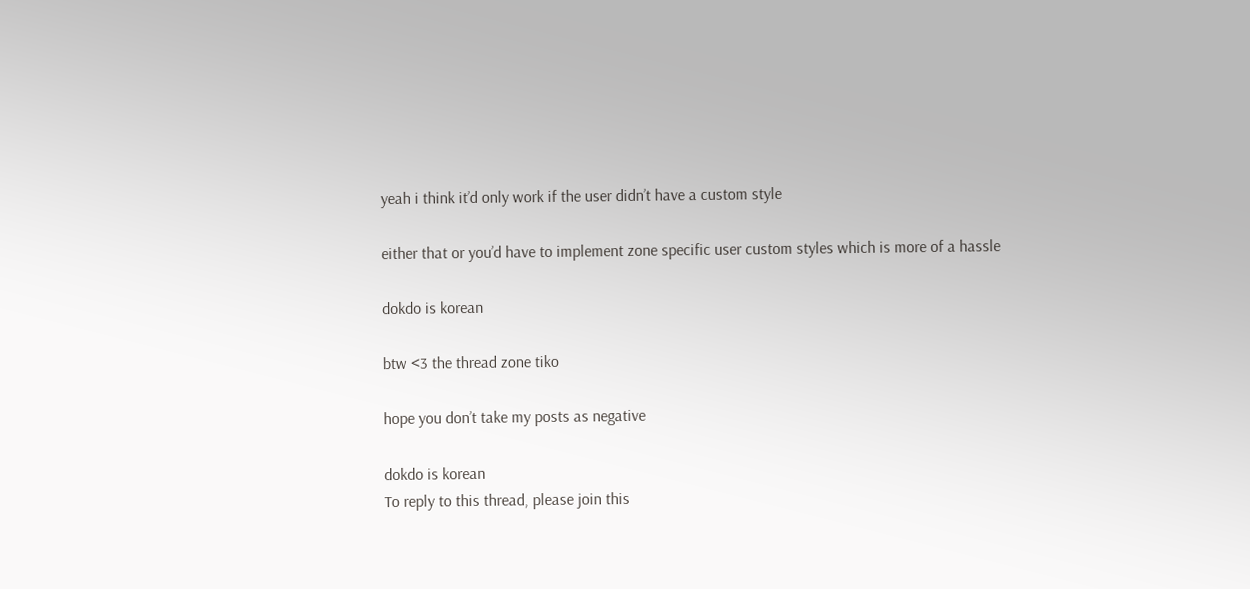yeah i think it’d only work if the user didn’t have a custom style

either that or you’d have to implement zone specific user custom styles which is more of a hassle

dokdo is korean

btw <3 the thread zone tiko

hope you don’t take my posts as negative

dokdo is korean
To reply to this thread, please join this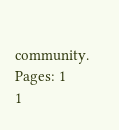community.
Pages: 1
1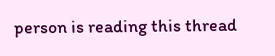person is reading this thread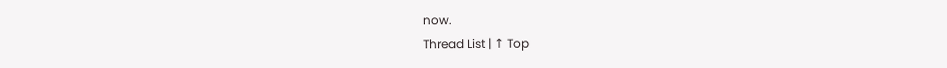now.
Thread List | ↑ Top